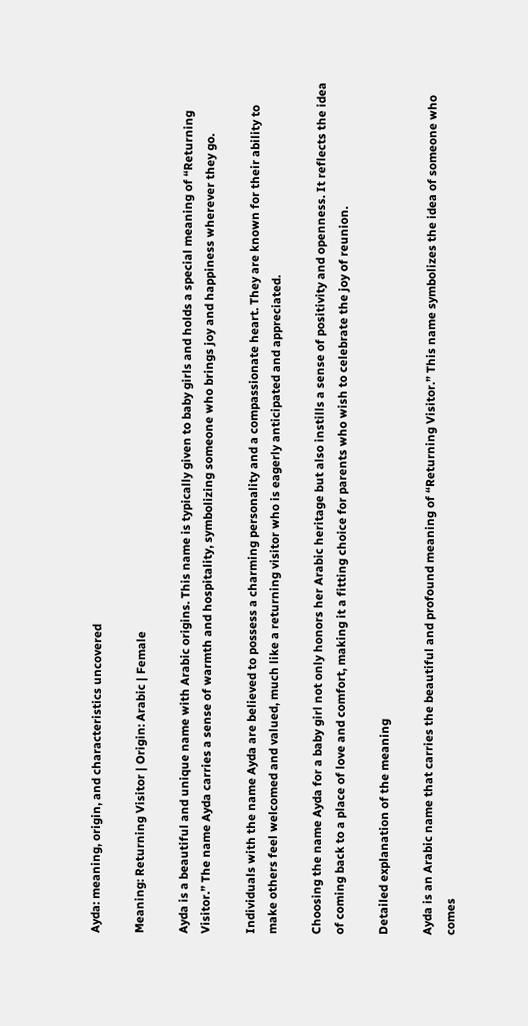Ayda: meaning, origin, and characteristics uncovered

Meaning: Returning Visitor | Origin: Arabic | Female

Ayda is a beautiful and unique name with Arabic origins. This name is typically given to baby girls and holds a special meaning of “Returning Visitor.” The name Ayda carries a sense of warmth and hospitality, symbolizing someone who brings joy and happiness wherever they go.

Individuals with the name Ayda are believed to possess a charming personality and a compassionate heart. They are known for their ability to make others feel welcomed and valued, much like a returning visitor who is eagerly anticipated and appreciated.

Choosing the name Ayda for a baby girl not only honors her Arabic heritage but also instills a sense of positivity and openness. It reflects the idea of coming back to a place of love and comfort, making it a fitting choice for parents who wish to celebrate the joy of reunion.

Detailed explanation of the meaning

Ayda is an Arabic name that carries the beautiful and profound meaning of “Returning Visitor.” This name symbolizes the idea of someone who comes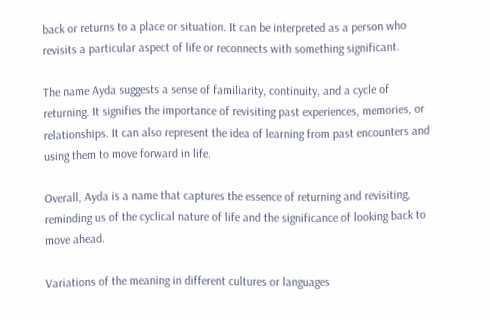back or returns to a place or situation. It can be interpreted as a person who revisits a particular aspect of life or reconnects with something significant.

The name Ayda suggests a sense of familiarity, continuity, and a cycle of returning. It signifies the importance of revisiting past experiences, memories, or relationships. It can also represent the idea of learning from past encounters and using them to move forward in life.

Overall, Ayda is a name that captures the essence of returning and revisiting, reminding us of the cyclical nature of life and the significance of looking back to move ahead.

Variations of the meaning in different cultures or languages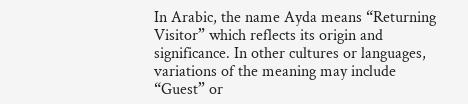In Arabic, the name Ayda means “Returning Visitor” which reflects its origin and significance. In other cultures or languages, variations of the meaning may include “Guest” or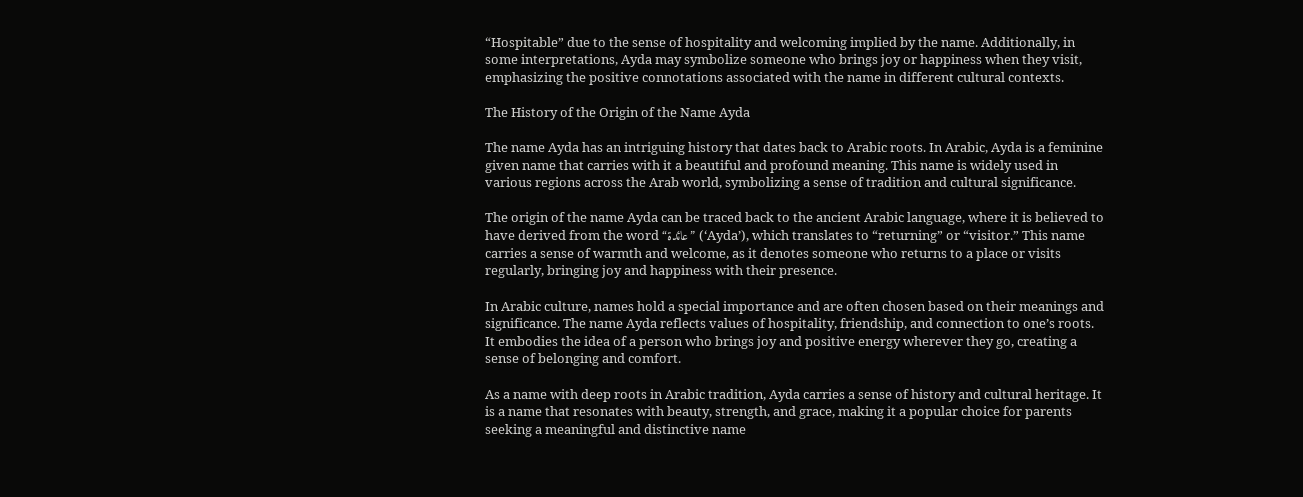“Hospitable” due to the sense of hospitality and welcoming implied by the name. Additionally, in some interpretations, Ayda may symbolize someone who brings joy or happiness when they visit, emphasizing the positive connotations associated with the name in different cultural contexts.

The History of the Origin of the Name Ayda

The name Ayda has an intriguing history that dates back to Arabic roots. In Arabic, Ayda is a feminine given name that carries with it a beautiful and profound meaning. This name is widely used in various regions across the Arab world, symbolizing a sense of tradition and cultural significance.

The origin of the name Ayda can be traced back to the ancient Arabic language, where it is believed to have derived from the word “عائدة” (‘Ayda’), which translates to “returning” or “visitor.” This name carries a sense of warmth and welcome, as it denotes someone who returns to a place or visits regularly, bringing joy and happiness with their presence.

In Arabic culture, names hold a special importance and are often chosen based on their meanings and significance. The name Ayda reflects values of hospitality, friendship, and connection to one’s roots. It embodies the idea of a person who brings joy and positive energy wherever they go, creating a sense of belonging and comfort.

As a name with deep roots in Arabic tradition, Ayda carries a sense of history and cultural heritage. It is a name that resonates with beauty, strength, and grace, making it a popular choice for parents seeking a meaningful and distinctive name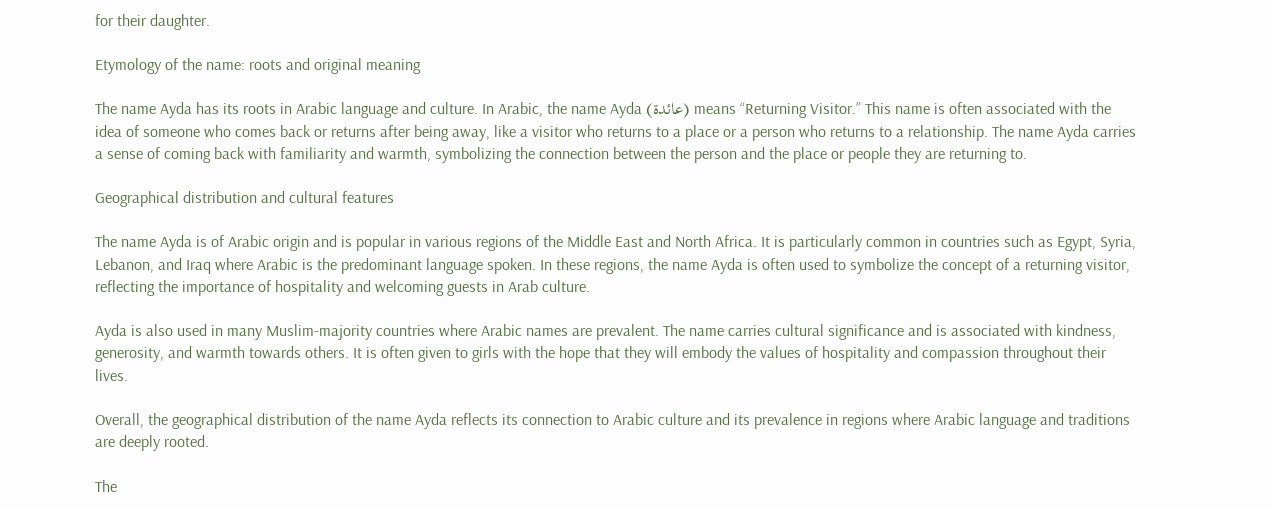for their daughter.

Etymology of the name: roots and original meaning

The name Ayda has its roots in Arabic language and culture. In Arabic, the name Ayda (عائدة) means “Returning Visitor.” This name is often associated with the idea of someone who comes back or returns after being away, like a visitor who returns to a place or a person who returns to a relationship. The name Ayda carries a sense of coming back with familiarity and warmth, symbolizing the connection between the person and the place or people they are returning to.

Geographical distribution and cultural features

The name Ayda is of Arabic origin and is popular in various regions of the Middle East and North Africa. It is particularly common in countries such as Egypt, Syria, Lebanon, and Iraq where Arabic is the predominant language spoken. In these regions, the name Ayda is often used to symbolize the concept of a returning visitor, reflecting the importance of hospitality and welcoming guests in Arab culture.

Ayda is also used in many Muslim-majority countries where Arabic names are prevalent. The name carries cultural significance and is associated with kindness, generosity, and warmth towards others. It is often given to girls with the hope that they will embody the values of hospitality and compassion throughout their lives.

Overall, the geographical distribution of the name Ayda reflects its connection to Arabic culture and its prevalence in regions where Arabic language and traditions are deeply rooted.

The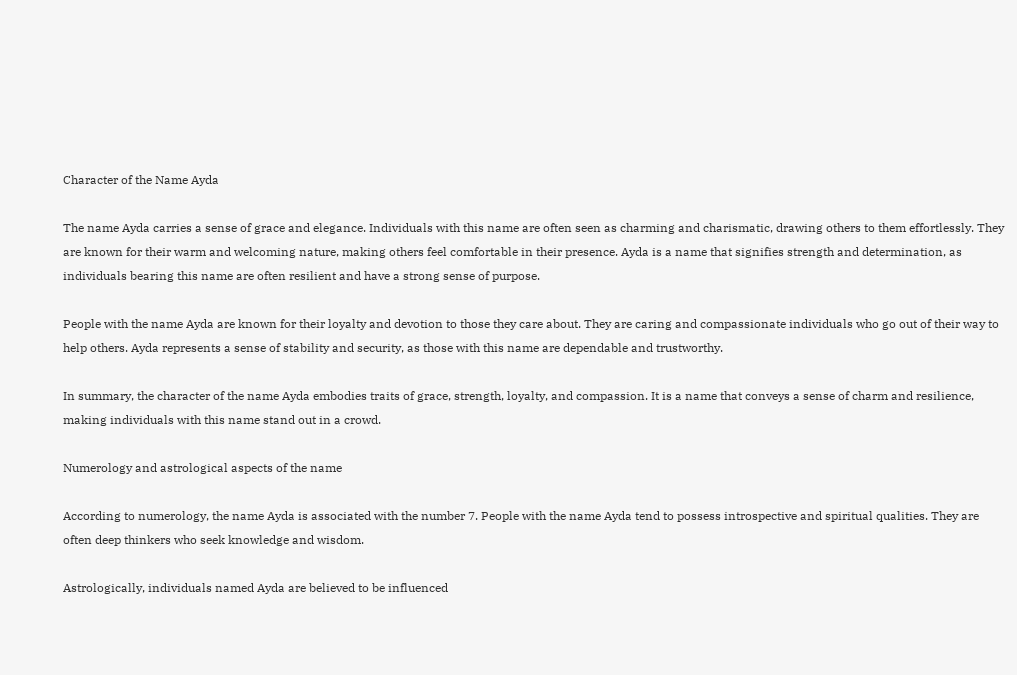Character of the Name Ayda

The name Ayda carries a sense of grace and elegance. Individuals with this name are often seen as charming and charismatic, drawing others to them effortlessly. They are known for their warm and welcoming nature, making others feel comfortable in their presence. Ayda is a name that signifies strength and determination, as individuals bearing this name are often resilient and have a strong sense of purpose.

People with the name Ayda are known for their loyalty and devotion to those they care about. They are caring and compassionate individuals who go out of their way to help others. Ayda represents a sense of stability and security, as those with this name are dependable and trustworthy.

In summary, the character of the name Ayda embodies traits of grace, strength, loyalty, and compassion. It is a name that conveys a sense of charm and resilience, making individuals with this name stand out in a crowd.

Numerology and astrological aspects of the name

According to numerology, the name Ayda is associated with the number 7. People with the name Ayda tend to possess introspective and spiritual qualities. They are often deep thinkers who seek knowledge and wisdom.

Astrologically, individuals named Ayda are believed to be influenced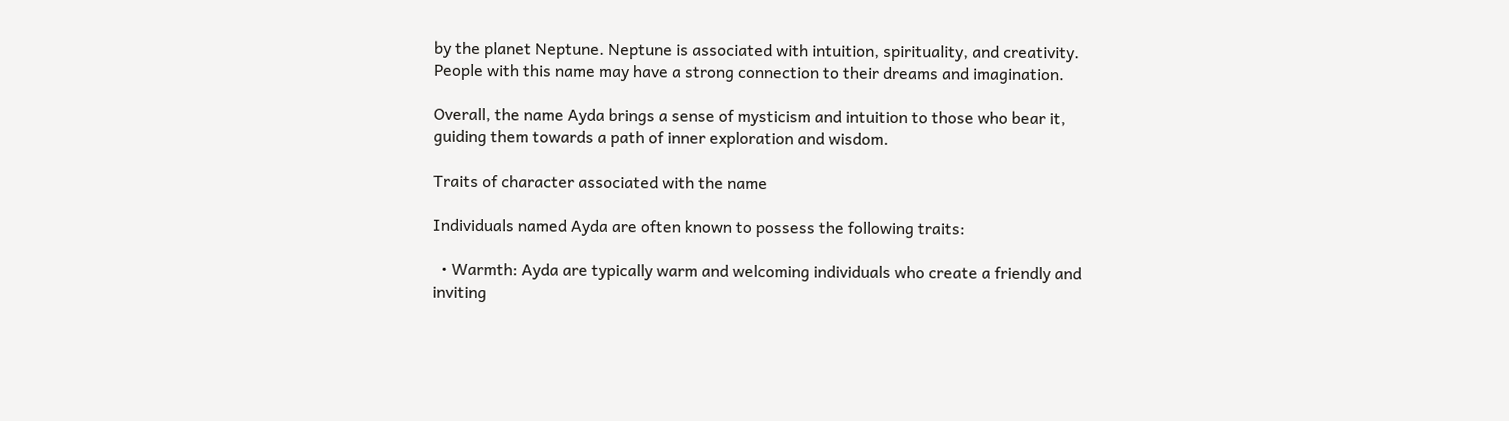by the planet Neptune. Neptune is associated with intuition, spirituality, and creativity. People with this name may have a strong connection to their dreams and imagination.

Overall, the name Ayda brings a sense of mysticism and intuition to those who bear it, guiding them towards a path of inner exploration and wisdom.

Traits of character associated with the name

Individuals named Ayda are often known to possess the following traits:

  • Warmth: Ayda are typically warm and welcoming individuals who create a friendly and inviting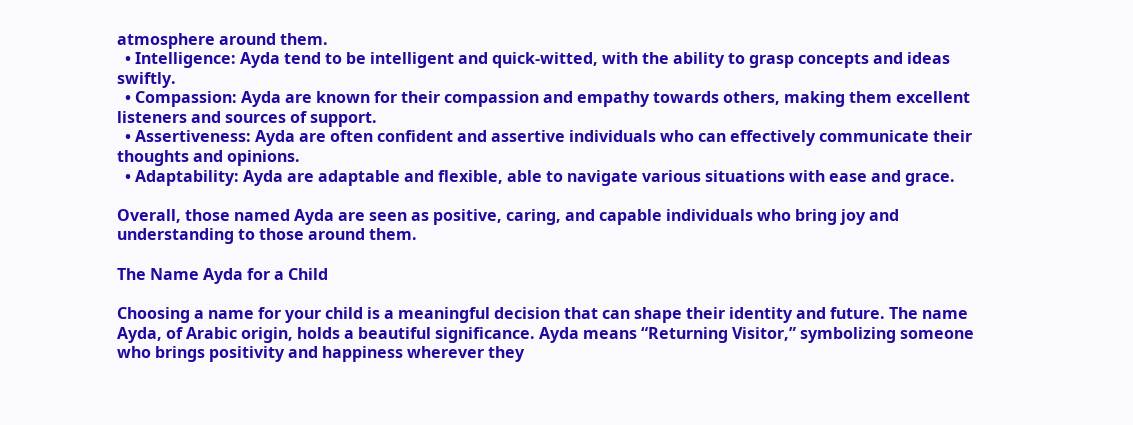atmosphere around them.
  • Intelligence: Ayda tend to be intelligent and quick-witted, with the ability to grasp concepts and ideas swiftly.
  • Compassion: Ayda are known for their compassion and empathy towards others, making them excellent listeners and sources of support.
  • Assertiveness: Ayda are often confident and assertive individuals who can effectively communicate their thoughts and opinions.
  • Adaptability: Ayda are adaptable and flexible, able to navigate various situations with ease and grace.

Overall, those named Ayda are seen as positive, caring, and capable individuals who bring joy and understanding to those around them.

The Name Ayda for a Child

Choosing a name for your child is a meaningful decision that can shape their identity and future. The name Ayda, of Arabic origin, holds a beautiful significance. Ayda means “Returning Visitor,” symbolizing someone who brings positivity and happiness wherever they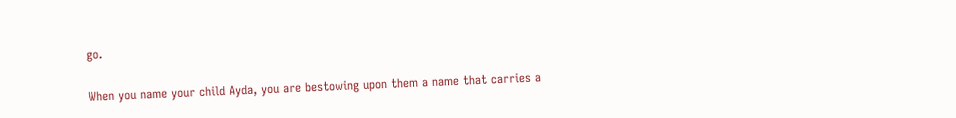go.

When you name your child Ayda, you are bestowing upon them a name that carries a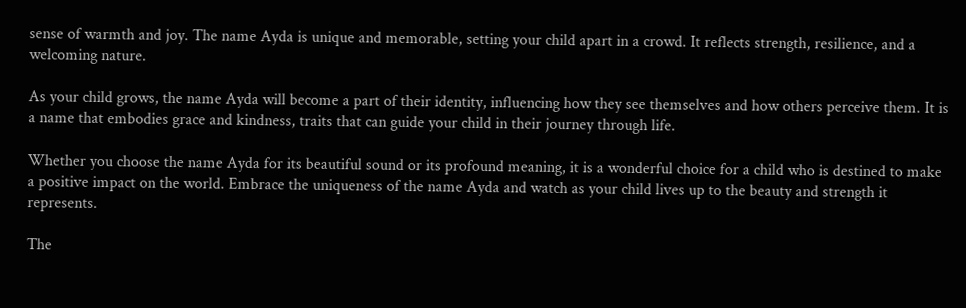sense of warmth and joy. The name Ayda is unique and memorable, setting your child apart in a crowd. It reflects strength, resilience, and a welcoming nature.

As your child grows, the name Ayda will become a part of their identity, influencing how they see themselves and how others perceive them. It is a name that embodies grace and kindness, traits that can guide your child in their journey through life.

Whether you choose the name Ayda for its beautiful sound or its profound meaning, it is a wonderful choice for a child who is destined to make a positive impact on the world. Embrace the uniqueness of the name Ayda and watch as your child lives up to the beauty and strength it represents.

The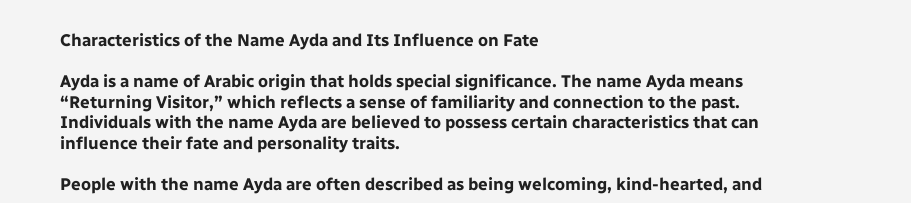Characteristics of the Name Ayda and Its Influence on Fate

Ayda is a name of Arabic origin that holds special significance. The name Ayda means “Returning Visitor,” which reflects a sense of familiarity and connection to the past. Individuals with the name Ayda are believed to possess certain characteristics that can influence their fate and personality traits.

People with the name Ayda are often described as being welcoming, kind-hearted, and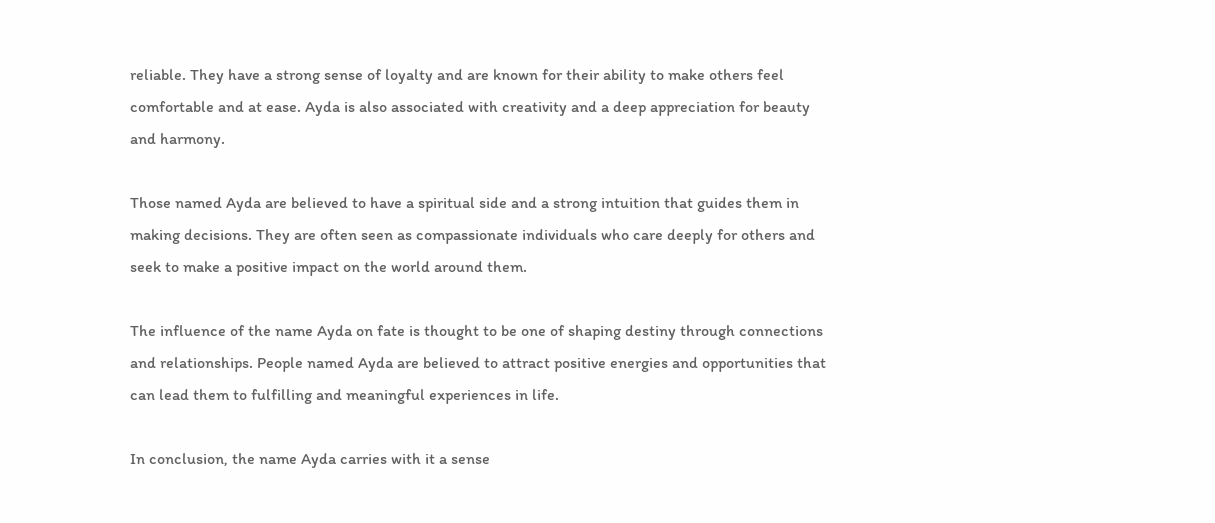reliable. They have a strong sense of loyalty and are known for their ability to make others feel comfortable and at ease. Ayda is also associated with creativity and a deep appreciation for beauty and harmony.

Those named Ayda are believed to have a spiritual side and a strong intuition that guides them in making decisions. They are often seen as compassionate individuals who care deeply for others and seek to make a positive impact on the world around them.

The influence of the name Ayda on fate is thought to be one of shaping destiny through connections and relationships. People named Ayda are believed to attract positive energies and opportunities that can lead them to fulfilling and meaningful experiences in life.

In conclusion, the name Ayda carries with it a sense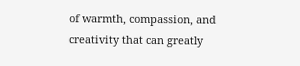of warmth, compassion, and creativity that can greatly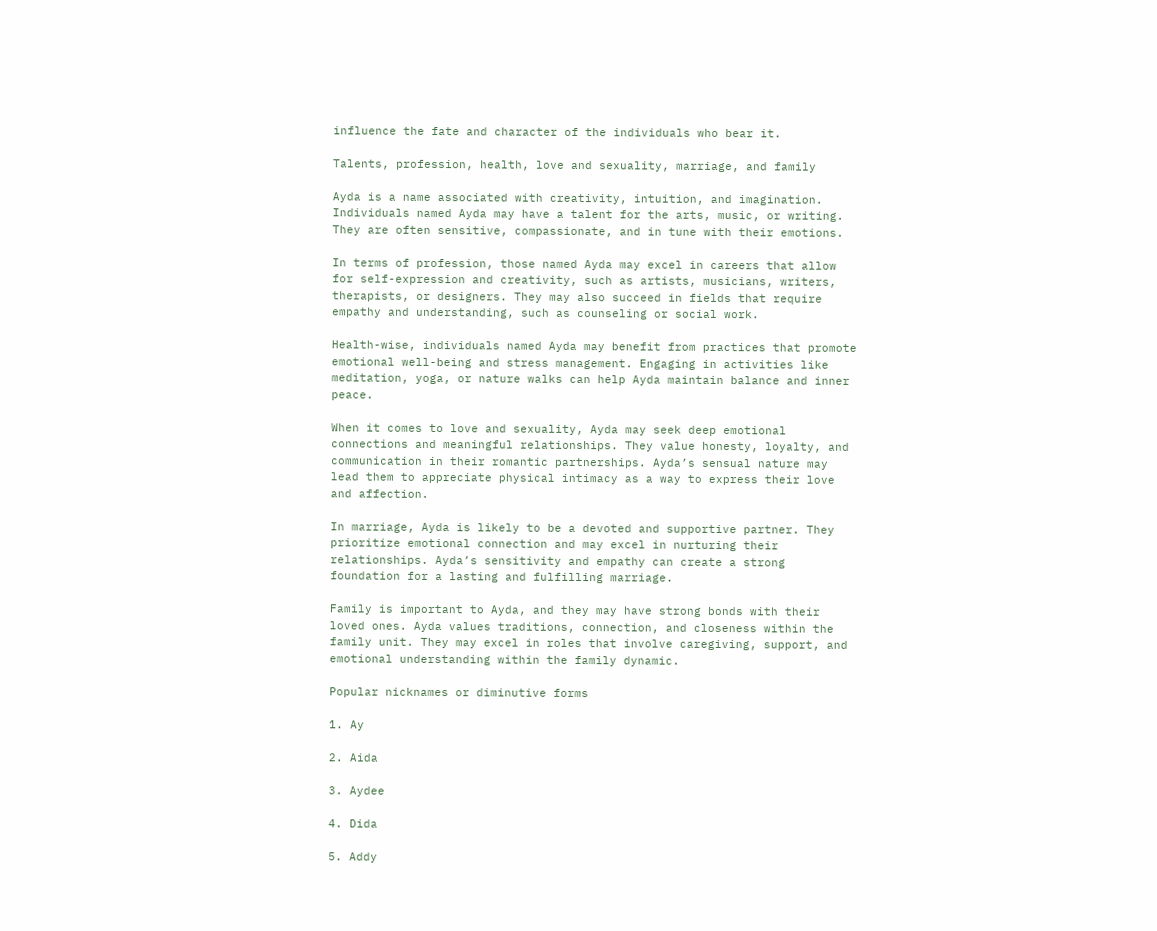influence the fate and character of the individuals who bear it.

Talents, profession, health, love and sexuality, marriage, and family

Ayda is a name associated with creativity, intuition, and imagination. Individuals named Ayda may have a talent for the arts, music, or writing. They are often sensitive, compassionate, and in tune with their emotions.

In terms of profession, those named Ayda may excel in careers that allow for self-expression and creativity, such as artists, musicians, writers, therapists, or designers. They may also succeed in fields that require empathy and understanding, such as counseling or social work.

Health-wise, individuals named Ayda may benefit from practices that promote emotional well-being and stress management. Engaging in activities like meditation, yoga, or nature walks can help Ayda maintain balance and inner peace.

When it comes to love and sexuality, Ayda may seek deep emotional connections and meaningful relationships. They value honesty, loyalty, and communication in their romantic partnerships. Ayda’s sensual nature may lead them to appreciate physical intimacy as a way to express their love and affection.

In marriage, Ayda is likely to be a devoted and supportive partner. They prioritize emotional connection and may excel in nurturing their relationships. Ayda’s sensitivity and empathy can create a strong foundation for a lasting and fulfilling marriage.

Family is important to Ayda, and they may have strong bonds with their loved ones. Ayda values traditions, connection, and closeness within the family unit. They may excel in roles that involve caregiving, support, and emotional understanding within the family dynamic.

Popular nicknames or diminutive forms

1. Ay

2. Aida

3. Aydee

4. Dida

5. Addy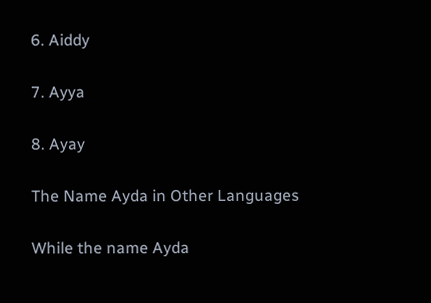6. Aiddy

7. Ayya

8. Ayay

The Name Ayda in Other Languages

While the name Ayda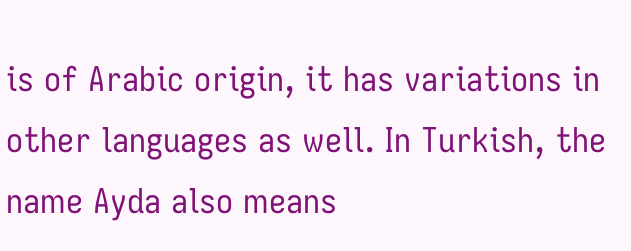is of Arabic origin, it has variations in other languages as well. In Turkish, the name Ayda also means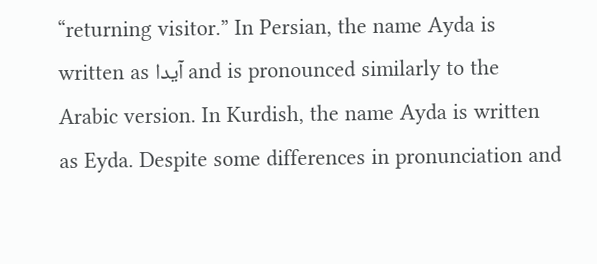“returning visitor.” In Persian, the name Ayda is written as آیدا and is pronounced similarly to the Arabic version. In Kurdish, the name Ayda is written as Eyda. Despite some differences in pronunciation and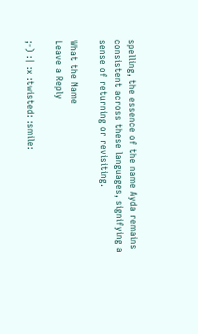spelling, the essence of the name Ayda remains consistent across these languages, signifying a sense of returning or revisiting.

What the Name
Leave a Reply

;-) :| :x :twisted: :smile: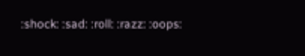:shock: :sad: :roll: :razz: :oops: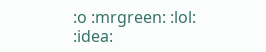:o :mrgreen: :lol: :idea: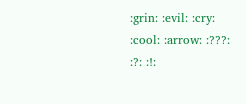:grin: :evil: :cry: :cool: :arrow: :???: :?: :!: